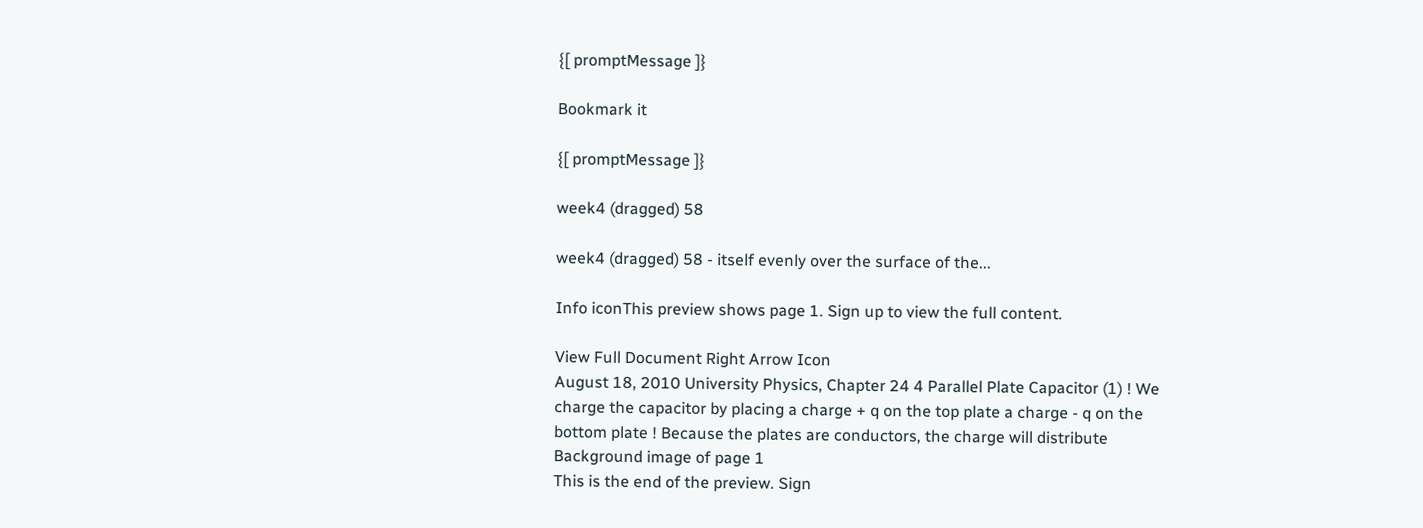{[ promptMessage ]}

Bookmark it

{[ promptMessage ]}

week4 (dragged) 58

week4 (dragged) 58 - itself evenly over the surface of the...

Info iconThis preview shows page 1. Sign up to view the full content.

View Full Document Right Arrow Icon
August 18, 2010 University Physics, Chapter 24 4 Parallel Plate Capacitor (1) ! We charge the capacitor by placing a charge + q on the top plate a charge - q on the bottom plate ! Because the plates are conductors, the charge will distribute
Background image of page 1
This is the end of the preview. Sign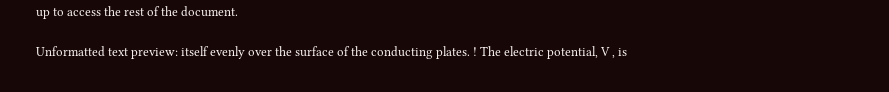up to access the rest of the document.

Unformatted text preview: itself evenly over the surface of the conducting plates. ! The electric potential, V , is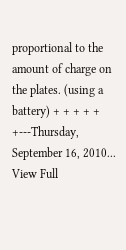proportional to the amount of charge on the plates. (using a battery) + + + + + +---Thursday, September 16, 2010...
View Full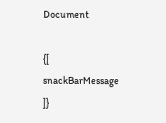Document

{[ snackBarMessage ]}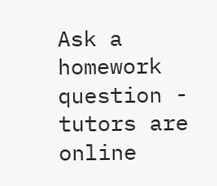Ask a homework question - tutors are online